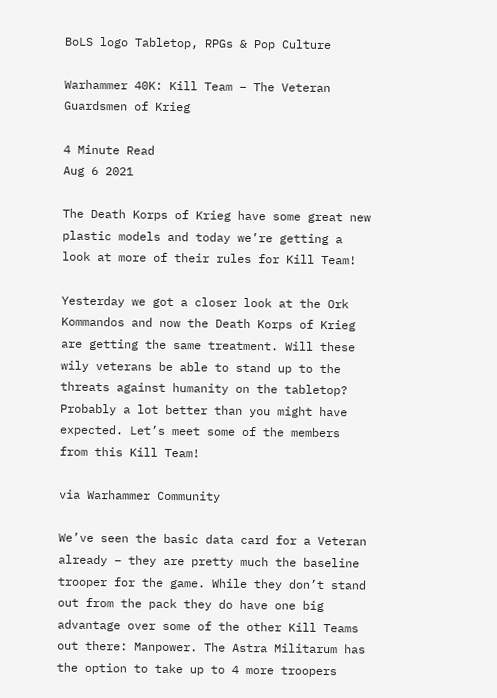BoLS logo Tabletop, RPGs & Pop Culture

Warhammer 40K: Kill Team – The Veteran Guardsmen of Krieg

4 Minute Read
Aug 6 2021

The Death Korps of Krieg have some great new plastic models and today we’re getting a look at more of their rules for Kill Team!

Yesterday we got a closer look at the Ork Kommandos and now the Death Korps of Krieg are getting the same treatment. Will these wily veterans be able to stand up to the threats against humanity on the tabletop? Probably a lot better than you might have expected. Let’s meet some of the members from this Kill Team!

via Warhammer Community

We’ve seen the basic data card for a Veteran already – they are pretty much the baseline trooper for the game. While they don’t stand out from the pack they do have one big advantage over some of the other Kill Teams out there: Manpower. The Astra Militarum has the option to take up to 4 more troopers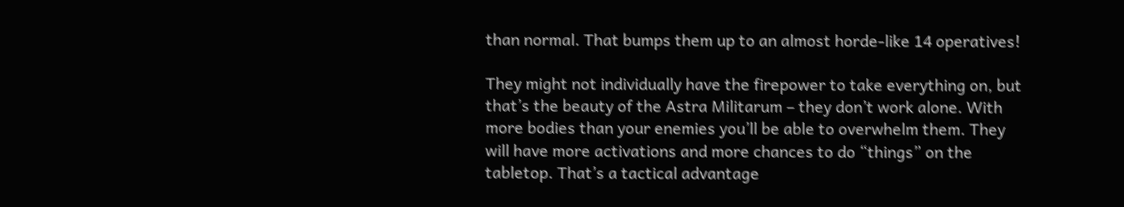than normal. That bumps them up to an almost horde-like 14 operatives!

They might not individually have the firepower to take everything on, but that’s the beauty of the Astra Militarum – they don’t work alone. With more bodies than your enemies you’ll be able to overwhelm them. They will have more activations and more chances to do “things” on the tabletop. That’s a tactical advantage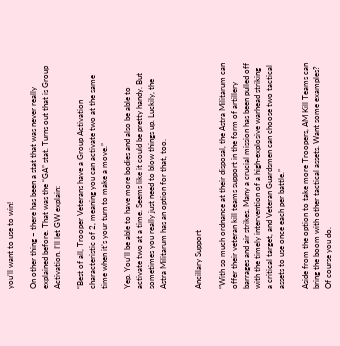you’ll want to use to win!

On other thing – there has been a stat that was never really explained before. That was the “GA” stat. Turns out that is Group Activation. I’ll let GW explain:

“Best of all, Trooper Veterans have a Group Activation characteristic of 2, meaning you can activate two at the same time when it’s your turn to make a move.”

Yep. You’ll be able to have more bodies and also be able to activate two at a time. Seems like it could be pretty handy. But sometimes you really just need to blow things up. Luckily, the Astra Militarum has an option for that, too.


Ancillary Support

“With so much ordnance at their disposal, the Astra Militarum can offer their veteran kill teams support in the form of artillery barrages and air strikes. Many a crucial mission has been pulled off with the timely intervention of a high-explosive warhead striking a critical target, and Veteran Guardsmen can choose two tactical assets to use once each per battle.”

Aside from the option to take more Troopers, AM Kill Teams can bring the boom with other tactical assets. Want some examples? Of course you do.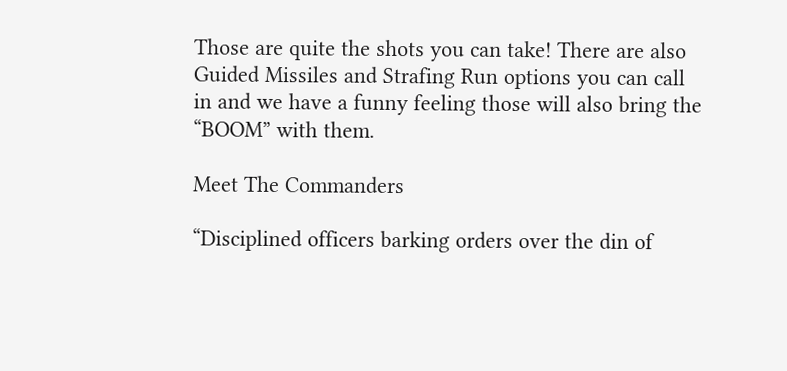Those are quite the shots you can take! There are also Guided Missiles and Strafing Run options you can call in and we have a funny feeling those will also bring the “BOOM” with them.

Meet The Commanders

“Disciplined officers barking orders over the din of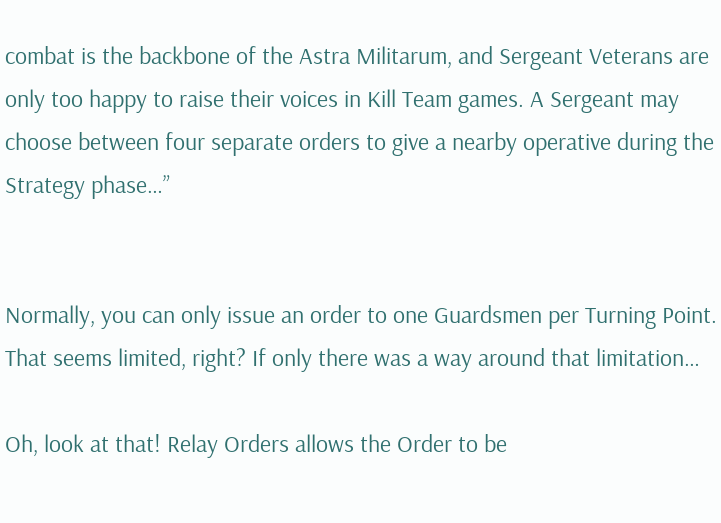combat is the backbone of the Astra Militarum, and Sergeant Veterans are only too happy to raise their voices in Kill Team games. A Sergeant may choose between four separate orders to give a nearby operative during the Strategy phase…”


Normally, you can only issue an order to one Guardsmen per Turning Point. That seems limited, right? If only there was a way around that limitation…

Oh, look at that! Relay Orders allows the Order to be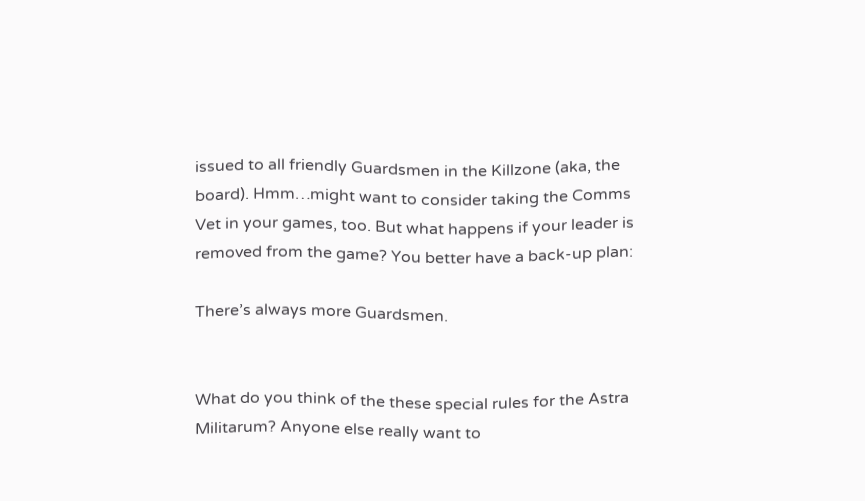issued to all friendly Guardsmen in the Killzone (aka, the board). Hmm…might want to consider taking the Comms Vet in your games, too. But what happens if your leader is removed from the game? You better have a back-up plan:

There’s always more Guardsmen.


What do you think of the these special rules for the Astra Militarum? Anyone else really want to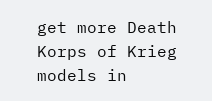get more Death Korps of Krieg models in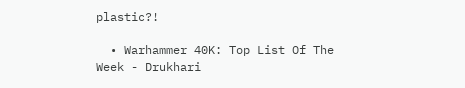plastic?!

  • Warhammer 40K: Top List Of The Week - Drukhari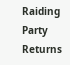Raiding Party Returns